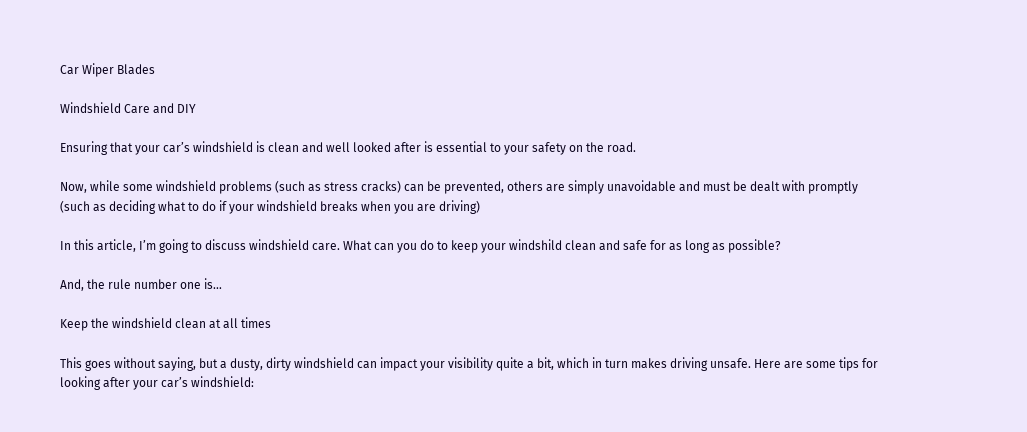Car Wiper Blades

Windshield Care and DIY

Ensuring that your car’s windshield is clean and well looked after is essential to your safety on the road.

Now, while some windshield problems (such as stress cracks) can be prevented, others are simply unavoidable and must be dealt with promptly (such as deciding what to do if your windshield breaks when you are driving)

In this article, I’m going to discuss windshield care. What can you do to keep your windshild clean and safe for as long as possible?

And, the rule number one is…

Keep the windshield clean at all times

This goes without saying, but a dusty, dirty windshield can impact your visibility quite a bit, which in turn makes driving unsafe. Here are some tips for looking after your car’s windshield: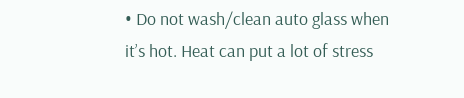• Do not wash/clean auto glass when it’s hot. Heat can put a lot of stress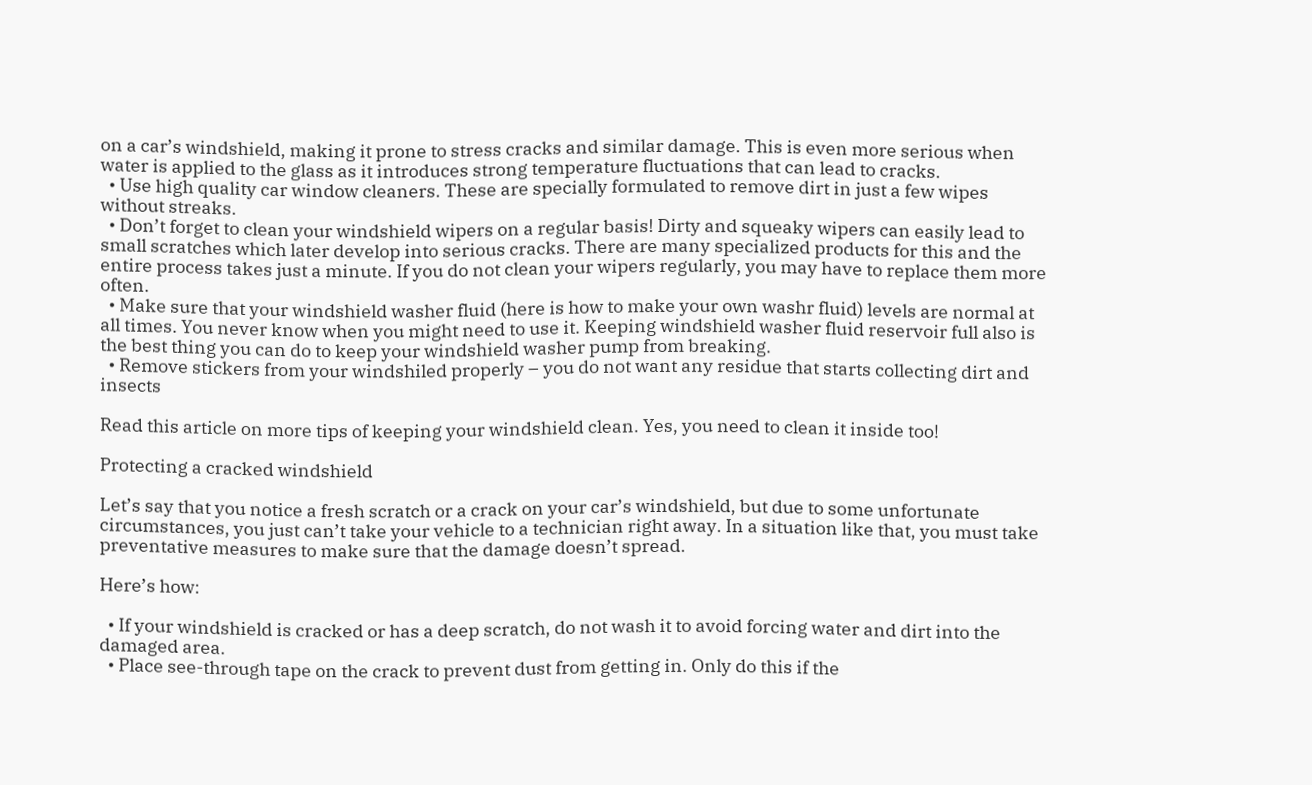on a car’s windshield, making it prone to stress cracks and similar damage. This is even more serious when water is applied to the glass as it introduces strong temperature fluctuations that can lead to cracks.
  • Use high quality car window cleaners. These are specially formulated to remove dirt in just a few wipes without streaks.
  • Don’t forget to clean your windshield wipers on a regular basis! Dirty and squeaky wipers can easily lead to small scratches which later develop into serious cracks. There are many specialized products for this and the entire process takes just a minute. If you do not clean your wipers regularly, you may have to replace them more often.
  • Make sure that your windshield washer fluid (here is how to make your own washr fluid) levels are normal at all times. You never know when you might need to use it. Keeping windshield washer fluid reservoir full also is the best thing you can do to keep your windshield washer pump from breaking.
  • Remove stickers from your windshiled properly – you do not want any residue that starts collecting dirt and insects

Read this article on more tips of keeping your windshield clean. Yes, you need to clean it inside too!

Protecting a cracked windshield

Let’s say that you notice a fresh scratch or a crack on your car’s windshield, but due to some unfortunate circumstances, you just can’t take your vehicle to a technician right away. In a situation like that, you must take preventative measures to make sure that the damage doesn’t spread.

Here’s how:

  • If your windshield is cracked or has a deep scratch, do not wash it to avoid forcing water and dirt into the damaged area.
  • Place see-through tape on the crack to prevent dust from getting in. Only do this if the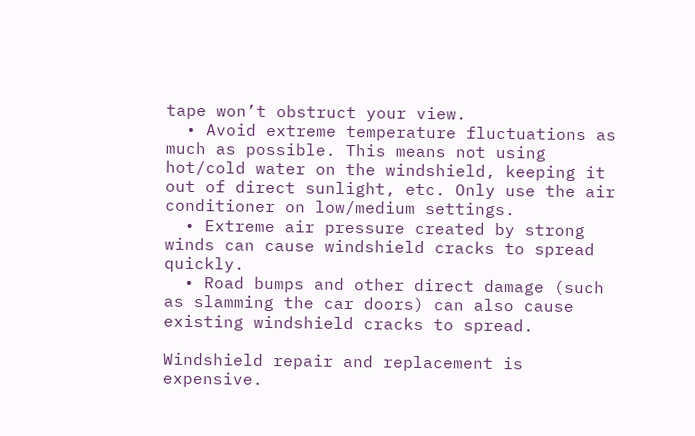tape won’t obstruct your view.
  • Avoid extreme temperature fluctuations as much as possible. This means not using hot/cold water on the windshield, keeping it out of direct sunlight, etc. Only use the air conditioner on low/medium settings.
  • Extreme air pressure created by strong winds can cause windshield cracks to spread quickly.
  • Road bumps and other direct damage (such as slamming the car doors) can also cause existing windshield cracks to spread.

Windshield repair and replacement is expensive.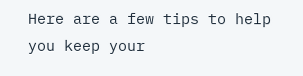Here are a few tips to help you keep your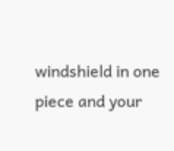windshield in one piece and your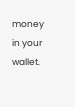money in your wallet.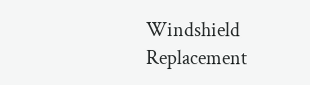Windshield Replacement